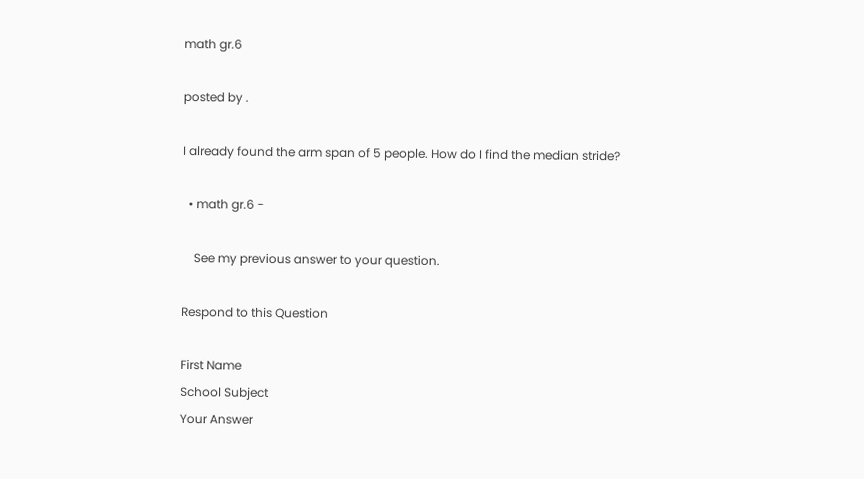math gr.6

posted by .

I already found the arm span of 5 people. How do I find the median stride?

  • math gr.6 -

    See my previous answer to your question.

Respond to this Question

First Name
School Subject
Your Answer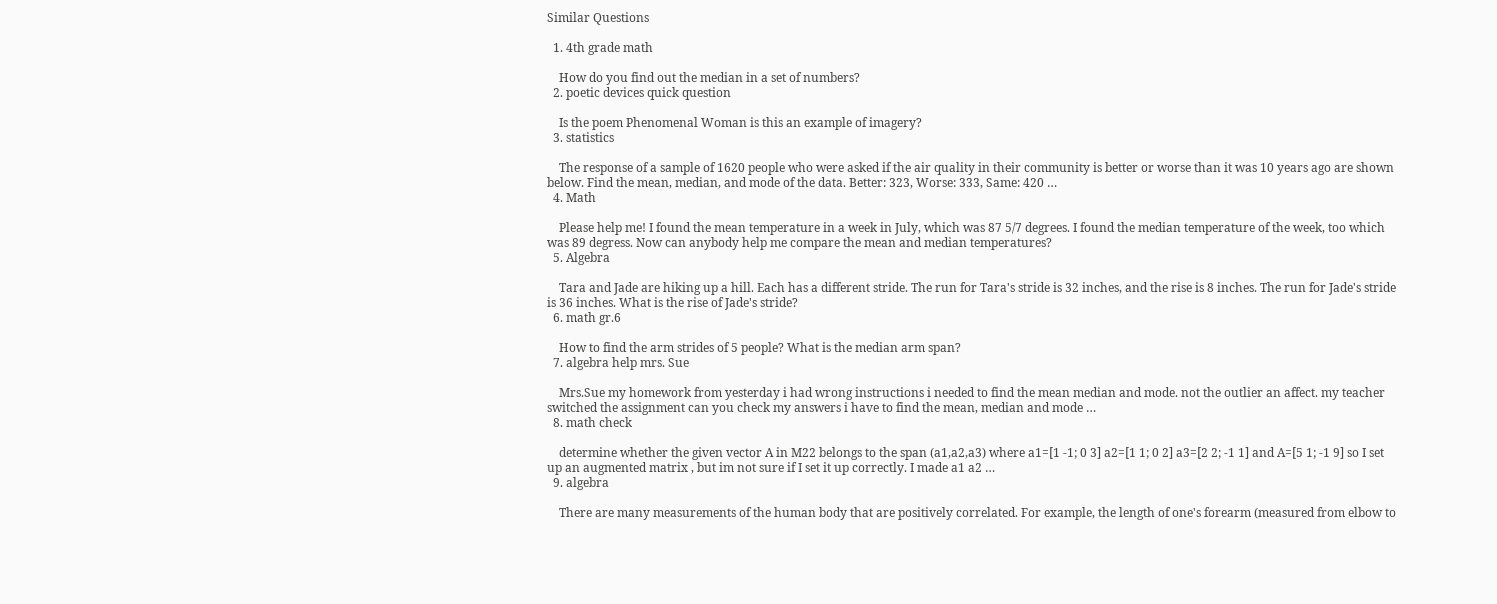Similar Questions

  1. 4th grade math

    How do you find out the median in a set of numbers?
  2. poetic devices quick question

    Is the poem Phenomenal Woman is this an example of imagery?
  3. statistics

    The response of a sample of 1620 people who were asked if the air quality in their community is better or worse than it was 10 years ago are shown below. Find the mean, median, and mode of the data. Better: 323, Worse: 333, Same: 420 …
  4. Math

    Please help me! I found the mean temperature in a week in July, which was 87 5/7 degrees. I found the median temperature of the week, too which was 89 degress. Now can anybody help me compare the mean and median temperatures?
  5. Algebra

    Tara and Jade are hiking up a hill. Each has a different stride. The run for Tara's stride is 32 inches, and the rise is 8 inches. The run for Jade's stride is 36 inches. What is the rise of Jade's stride?
  6. math gr.6

    How to find the arm strides of 5 people? What is the median arm span?
  7. algebra help mrs. Sue

    Mrs.Sue my homework from yesterday i had wrong instructions i needed to find the mean median and mode. not the outlier an affect. my teacher switched the assignment can you check my answers i have to find the mean, median and mode …
  8. math check

    determine whether the given vector A in M22 belongs to the span (a1,a2,a3) where a1=[1 -1; 0 3] a2=[1 1; 0 2] a3=[2 2; -1 1] and A=[5 1; -1 9] so I set up an augmented matrix , but im not sure if I set it up correctly. I made a1 a2 …
  9. algebra

    There are many measurements of the human body that are positively correlated. For example, the length of one's forearm (measured from elbow to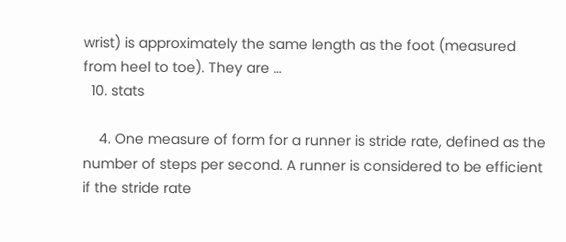wrist) is approximately the same length as the foot (measured from heel to toe). They are …
  10. stats

    4. One measure of form for a runner is stride rate, defined as the number of steps per second. A runner is considered to be efficient if the stride rate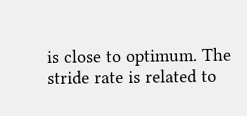is close to optimum. The stride rate is related to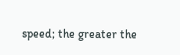speed; the greater the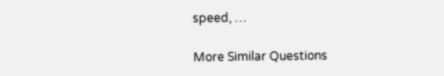speed, …

More Similar Questions